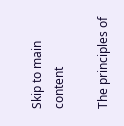Skip to main content

The principles of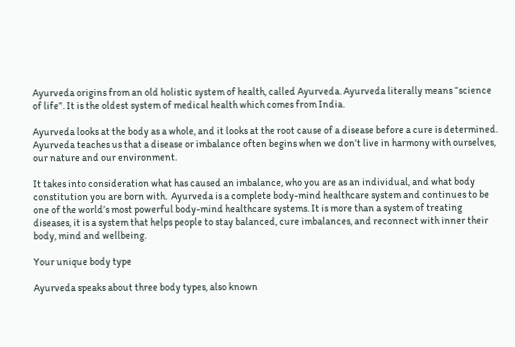Ayurveda origins from an old holistic system of health, called Ayurveda. Ayurveda literally means “science of life”. It is the oldest system of medical health which comes from India.

Ayurveda looks at the body as a whole, and it looks at the root cause of a disease before a cure is determined. Ayurveda teaches us that a disease or imbalance often begins when we don’t live in harmony with ourselves, our nature and our environment.

It takes into consideration what has caused an imbalance, who you are as an individual, and what body constitution you are born with.  Ayurveda is a complete body-mind healthcare system and continues to be one of the world’s most powerful body-mind healthcare systems. It is more than a system of treating diseases, it is a system that helps people to stay balanced, cure imbalances, and reconnect with inner their body, mind and wellbeing.

Your unique body type

Ayurveda speaks about three body types, also known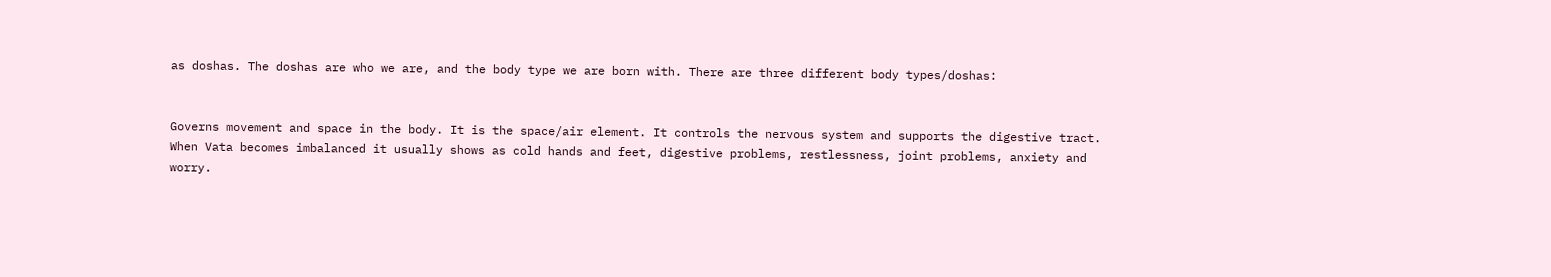as doshas. The doshas are who we are, and the body type we are born with. There are three different body types/doshas:


Governs movement and space in the body. It is the space/air element. It controls the nervous system and supports the digestive tract. When Vata becomes imbalanced it usually shows as cold hands and feet, digestive problems, restlessness, joint problems, anxiety and worry.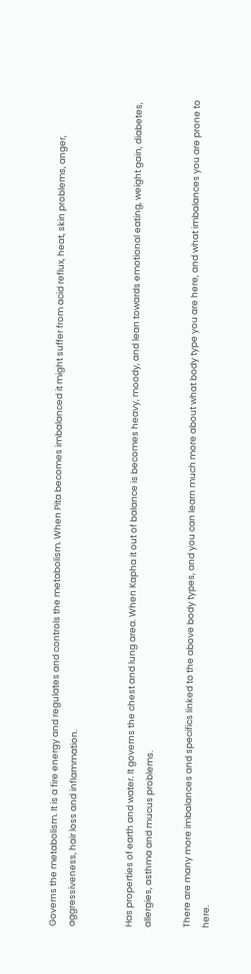Governs the metabolism. It is a fire energy and regulates and controls the metabolism. When Pita becomes imbalanced it might suffer from acid reflux, heat, skin problems, anger, aggressiveness, hair loss and inflammation.


Has properties of earth and water. It governs the chest and lung area. When Kapha it out of balance is becomes heavy, moody, and lean towards emotional eating, weight gain, diabetes, allergies, asthma and mucus problems.

There are many more imbalances and specifics linked to the above body types, and you can learn much more about what body type you are here, and what imbalances you are prone to here.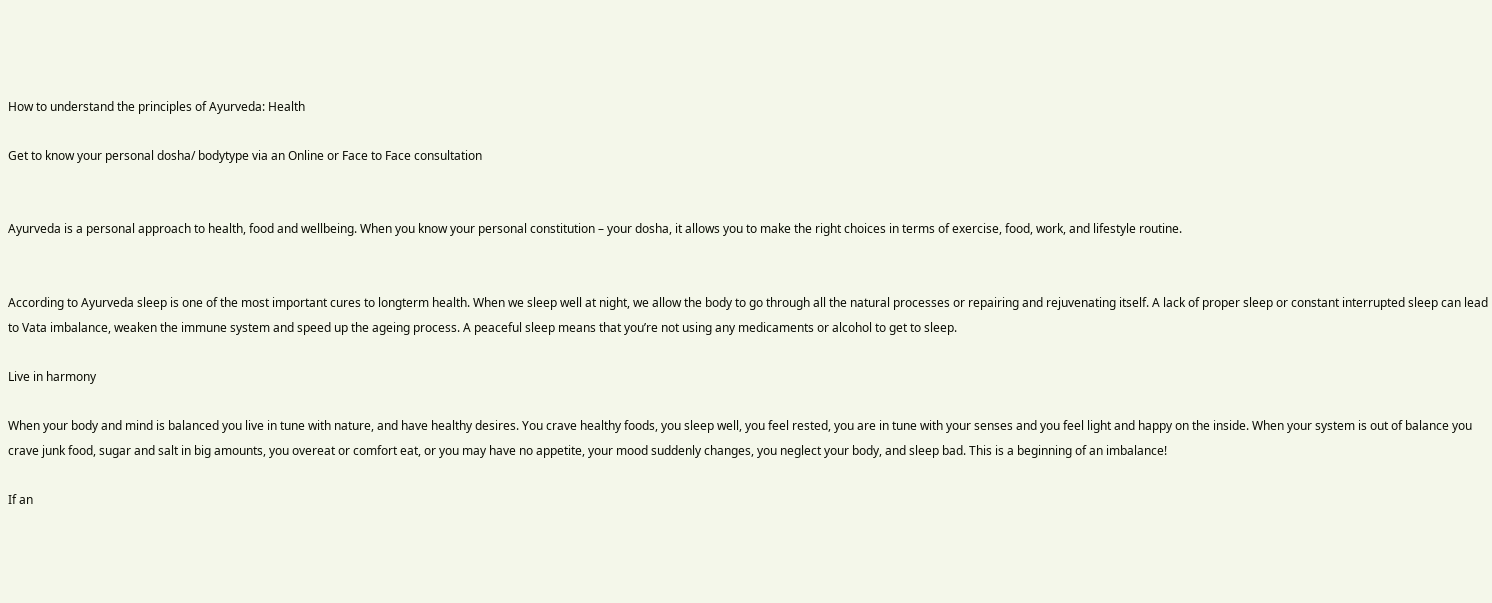How to understand the principles of Ayurveda: Health

Get to know your personal dosha/ bodytype via an Online or Face to Face consultation


Ayurveda is a personal approach to health, food and wellbeing. When you know your personal constitution – your dosha, it allows you to make the right choices in terms of exercise, food, work, and lifestyle routine.


According to Ayurveda sleep is one of the most important cures to longterm health. When we sleep well at night, we allow the body to go through all the natural processes or repairing and rejuvenating itself. A lack of proper sleep or constant interrupted sleep can lead to Vata imbalance, weaken the immune system and speed up the ageing process. A peaceful sleep means that you’re not using any medicaments or alcohol to get to sleep.

Live in harmony

When your body and mind is balanced you live in tune with nature, and have healthy desires. You crave healthy foods, you sleep well, you feel rested, you are in tune with your senses and you feel light and happy on the inside. When your system is out of balance you crave junk food, sugar and salt in big amounts, you overeat or comfort eat, or you may have no appetite, your mood suddenly changes, you neglect your body, and sleep bad. This is a beginning of an imbalance!

If an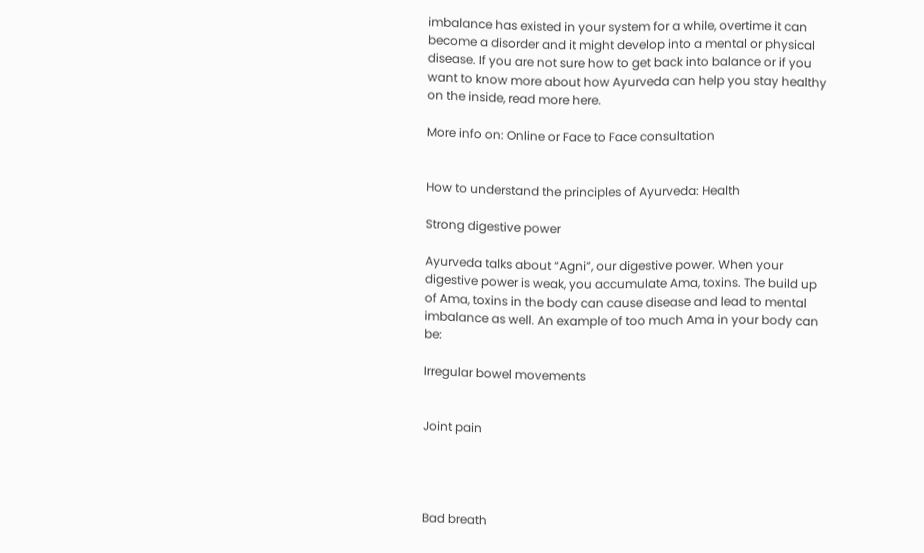imbalance has existed in your system for a while, overtime it can become a disorder and it might develop into a mental or physical disease. If you are not sure how to get back into balance or if you want to know more about how Ayurveda can help you stay healthy on the inside, read more here.

More info on: Online or Face to Face consultation


How to understand the principles of Ayurveda: Health

Strong digestive power

Ayurveda talks about “Agni”, our digestive power. When your digestive power is weak, you accumulate Ama, toxins. The build up of Ama, toxins in the body can cause disease and lead to mental imbalance as well. An example of too much Ama in your body can be:

Irregular bowel movements


Joint pain




Bad breath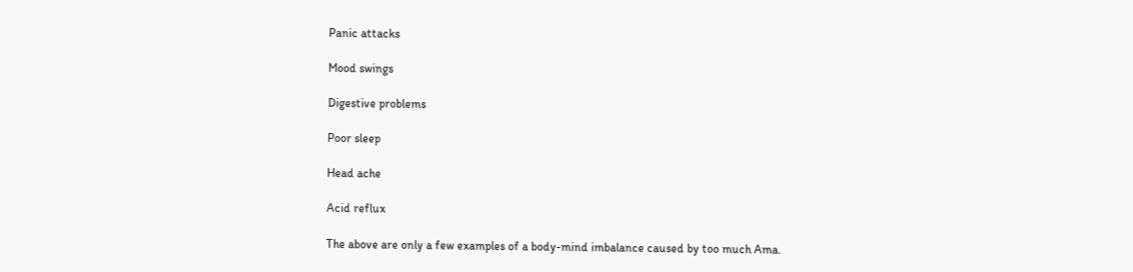Panic attacks

Mood swings

Digestive problems

Poor sleep

Head ache

Acid reflux

The above are only a few examples of a body-mind imbalance caused by too much Ama.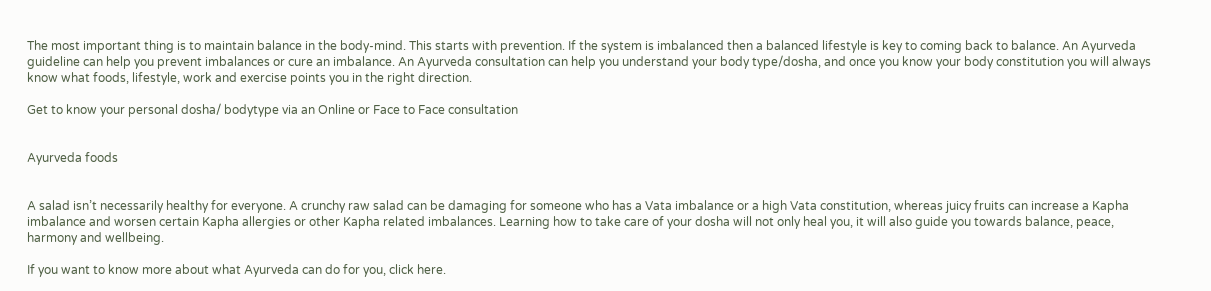The most important thing is to maintain balance in the body-mind. This starts with prevention. If the system is imbalanced then a balanced lifestyle is key to coming back to balance. An Ayurveda guideline can help you prevent imbalances or cure an imbalance. An Ayurveda consultation can help you understand your body type/dosha, and once you know your body constitution you will always know what foods, lifestyle, work and exercise points you in the right direction.

Get to know your personal dosha/ bodytype via an Online or Face to Face consultation


Ayurveda foods


A salad isn’t necessarily healthy for everyone. A crunchy raw salad can be damaging for someone who has a Vata imbalance or a high Vata constitution, whereas juicy fruits can increase a Kapha imbalance and worsen certain Kapha allergies or other Kapha related imbalances. Learning how to take care of your dosha will not only heal you, it will also guide you towards balance, peace, harmony and wellbeing.

If you want to know more about what Ayurveda can do for you, click here.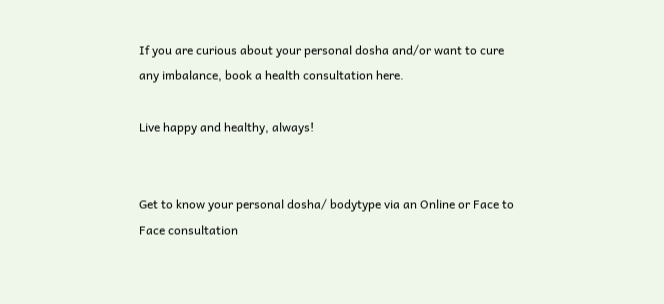If you are curious about your personal dosha and/or want to cure any imbalance, book a health consultation here.

Live happy and healthy, always!


Get to know your personal dosha/ bodytype via an Online or Face to Face consultation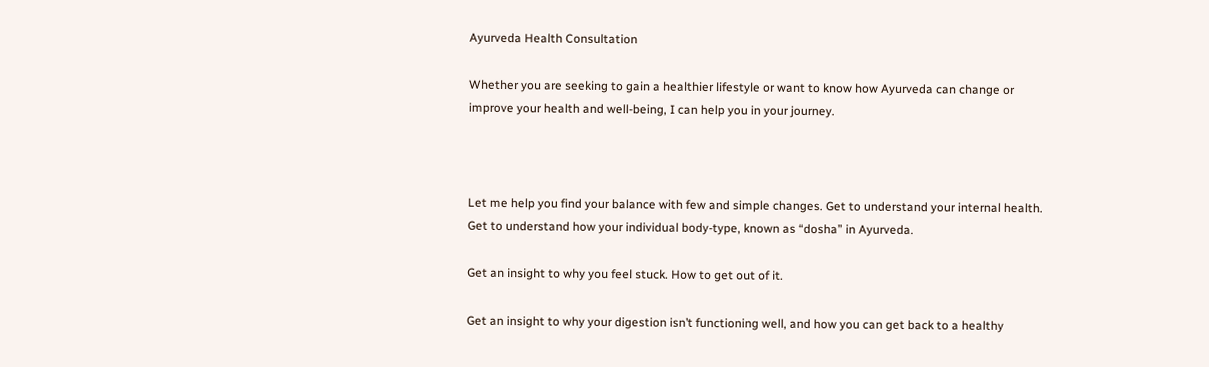Ayurveda Health Consultation

Whether you are seeking to gain a healthier lifestyle or want to know how Ayurveda can change or improve your health and well-being, I can help you in your journey.



Let me help you find your balance with few and simple changes. Get to understand your internal health. Get to understand how your individual body-type, known as “dosha” in Ayurveda.

Get an insight to why you feel stuck. How to get out of it.

Get an insight to why your digestion isn’t functioning well, and how you can get back to a healthy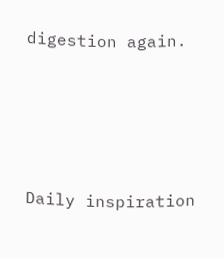digestion again.




Daily inspiration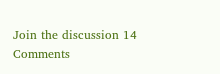Join the discussion 14 Comments